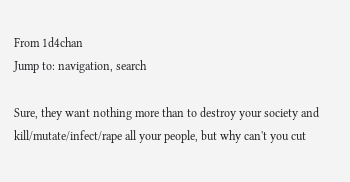From 1d4chan
Jump to: navigation, search

Sure, they want nothing more than to destroy your society and kill/mutate/infect/rape all your people, but why can't you cut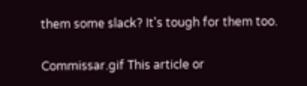them some slack? It's tough for them too.

Commissar.gif This article or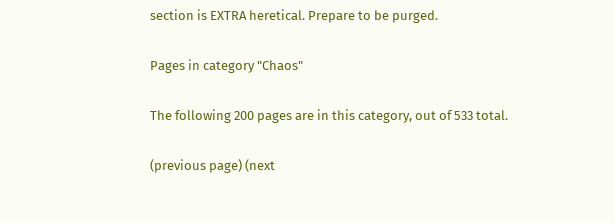section is EXTRA heretical. Prepare to be purged.

Pages in category "Chaos"

The following 200 pages are in this category, out of 533 total.

(previous page) (next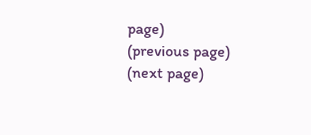page)
(previous page) (next page)